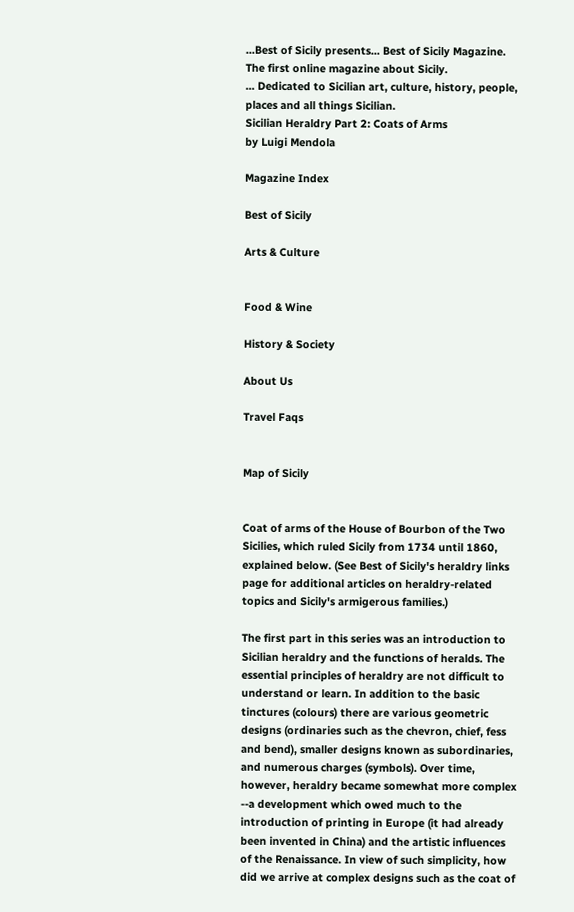...Best of Sicily presents... Best of Sicily Magazine.
The first online magazine about Sicily.
... Dedicated to Sicilian art, culture, history, people, places and all things Sicilian.
Sicilian Heraldry Part 2: Coats of Arms
by Luigi Mendola

Magazine Index

Best of Sicily

Arts & Culture


Food & Wine

History & Society

About Us

Travel Faqs


Map of Sicily


Coat of arms of the House of Bourbon of the Two Sicilies, which ruled Sicily from 1734 until 1860, explained below. (See Best of Sicily's heraldry links page for additional articles on heraldry-related topics and Sicily's armigerous families.)

The first part in this series was an introduction to Sicilian heraldry and the functions of heralds. The essential principles of heraldry are not difficult to understand or learn. In addition to the basic tinctures (colours) there are various geometric designs (ordinaries such as the chevron, chief, fess and bend), smaller designs known as subordinaries, and numerous charges (symbols). Over time, however, heraldry became somewhat more complex --a development which owed much to the introduction of printing in Europe (it had already been invented in China) and the artistic influences of the Renaissance. In view of such simplicity, how did we arrive at complex designs such as the coat of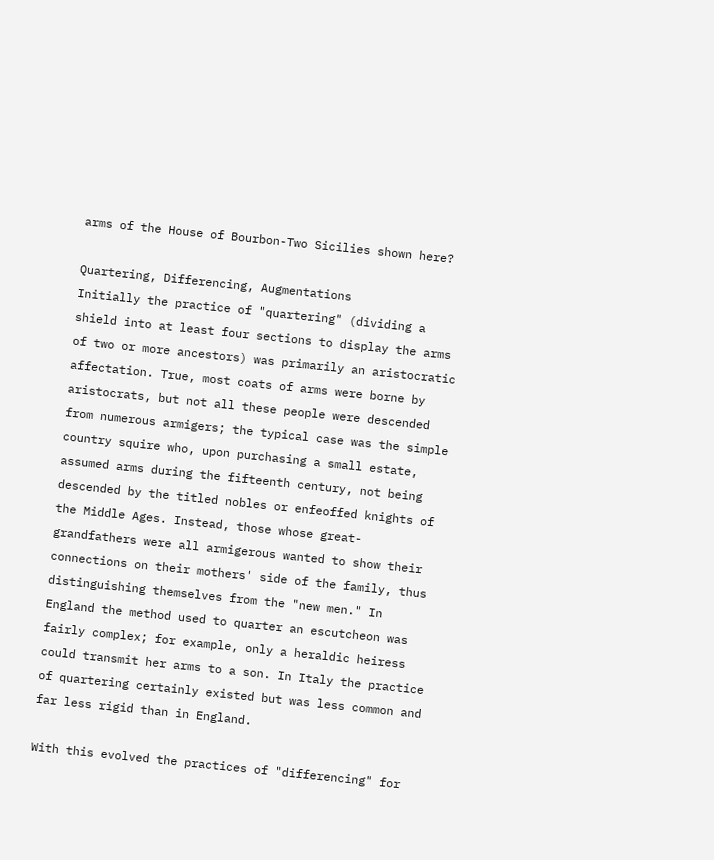arms of the House of Bourbon-Two Sicilies shown here?

Quartering, Differencing, Augmentations
Initially the practice of "quartering" (dividing a shield into at least four sections to display the arms of two or more ancestors) was primarily an aristocratic affectation. True, most coats of arms were borne by aristocrats, but not all these people were descended from numerous armigers; the typical case was the simple country squire who, upon purchasing a small estate, assumed arms during the fifteenth century, not being descended by the titled nobles or enfeoffed knights of the Middle Ages. Instead, those whose great-grandfathers were all armigerous wanted to show their connections on their mothers' side of the family, thus distinguishing themselves from the "new men." In England the method used to quarter an escutcheon was fairly complex; for example, only a heraldic heiress could transmit her arms to a son. In Italy the practice of quartering certainly existed but was less common and far less rigid than in England.

With this evolved the practices of "differencing" for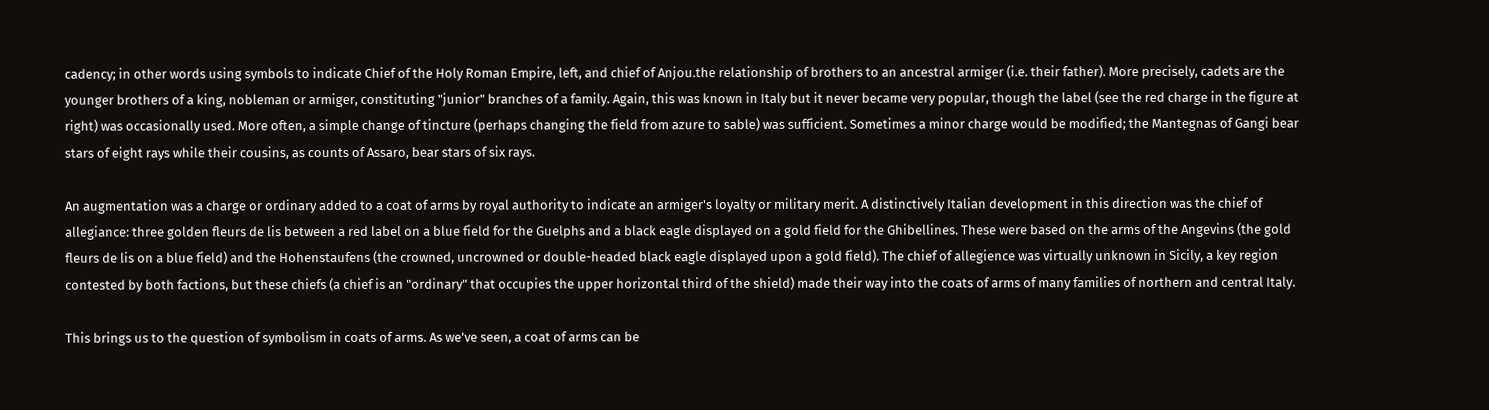cadency; in other words using symbols to indicate Chief of the Holy Roman Empire, left, and chief of Anjou.the relationship of brothers to an ancestral armiger (i.e. their father). More precisely, cadets are the younger brothers of a king, nobleman or armiger, constituting "junior" branches of a family. Again, this was known in Italy but it never became very popular, though the label (see the red charge in the figure at right) was occasionally used. More often, a simple change of tincture (perhaps changing the field from azure to sable) was sufficient. Sometimes a minor charge would be modified; the Mantegnas of Gangi bear stars of eight rays while their cousins, as counts of Assaro, bear stars of six rays.

An augmentation was a charge or ordinary added to a coat of arms by royal authority to indicate an armiger's loyalty or military merit. A distinctively Italian development in this direction was the chief of allegiance: three golden fleurs de lis between a red label on a blue field for the Guelphs and a black eagle displayed on a gold field for the Ghibellines. These were based on the arms of the Angevins (the gold fleurs de lis on a blue field) and the Hohenstaufens (the crowned, uncrowned or double-headed black eagle displayed upon a gold field). The chief of allegience was virtually unknown in Sicily, a key region contested by both factions, but these chiefs (a chief is an "ordinary" that occupies the upper horizontal third of the shield) made their way into the coats of arms of many families of northern and central Italy.

This brings us to the question of symbolism in coats of arms. As we've seen, a coat of arms can be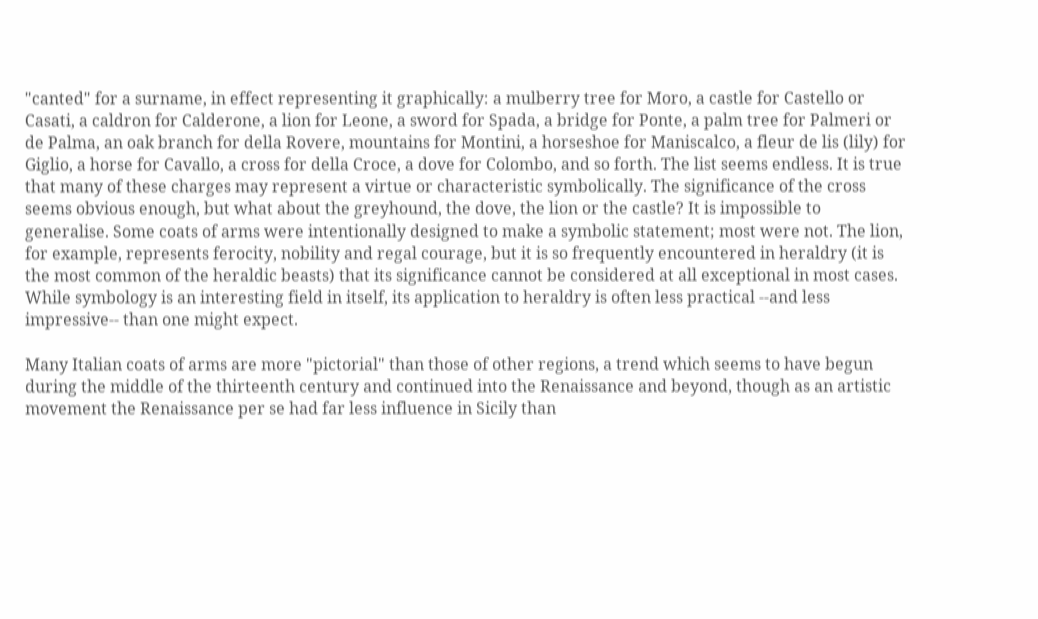"canted" for a surname, in effect representing it graphically: a mulberry tree for Moro, a castle for Castello or Casati, a caldron for Calderone, a lion for Leone, a sword for Spada, a bridge for Ponte, a palm tree for Palmeri or de Palma, an oak branch for della Rovere, mountains for Montini, a horseshoe for Maniscalco, a fleur de lis (lily) for Giglio, a horse for Cavallo, a cross for della Croce, a dove for Colombo, and so forth. The list seems endless. It is true that many of these charges may represent a virtue or characteristic symbolically. The significance of the cross seems obvious enough, but what about the greyhound, the dove, the lion or the castle? It is impossible to generalise. Some coats of arms were intentionally designed to make a symbolic statement; most were not. The lion, for example, represents ferocity, nobility and regal courage, but it is so frequently encountered in heraldry (it is the most common of the heraldic beasts) that its significance cannot be considered at all exceptional in most cases. While symbology is an interesting field in itself, its application to heraldry is often less practical --and less impressive-- than one might expect.

Many Italian coats of arms are more "pictorial" than those of other regions, a trend which seems to have begun during the middle of the thirteenth century and continued into the Renaissance and beyond, though as an artistic movement the Renaissance per se had far less influence in Sicily than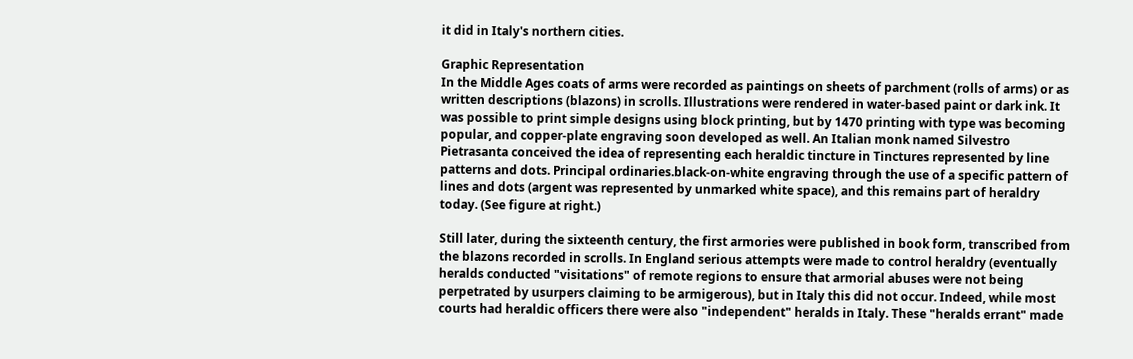it did in Italy's northern cities.

Graphic Representation
In the Middle Ages coats of arms were recorded as paintings on sheets of parchment (rolls of arms) or as written descriptions (blazons) in scrolls. Illustrations were rendered in water-based paint or dark ink. It was possible to print simple designs using block printing, but by 1470 printing with type was becoming popular, and copper-plate engraving soon developed as well. An Italian monk named Silvestro Pietrasanta conceived the idea of representing each heraldic tincture in Tinctures represented by line patterns and dots. Principal ordinaries.black-on-white engraving through the use of a specific pattern of lines and dots (argent was represented by unmarked white space), and this remains part of heraldry today. (See figure at right.)

Still later, during the sixteenth century, the first armories were published in book form, transcribed from the blazons recorded in scrolls. In England serious attempts were made to control heraldry (eventually heralds conducted "visitations" of remote regions to ensure that armorial abuses were not being perpetrated by usurpers claiming to be armigerous), but in Italy this did not occur. Indeed, while most courts had heraldic officers there were also "independent" heralds in Italy. These "heralds errant" made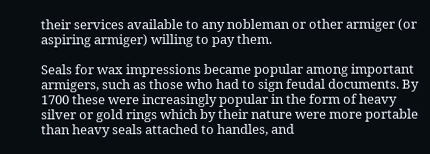their services available to any nobleman or other armiger (or aspiring armiger) willing to pay them.

Seals for wax impressions became popular among important armigers, such as those who had to sign feudal documents. By 1700 these were increasingly popular in the form of heavy silver or gold rings which by their nature were more portable than heavy seals attached to handles, and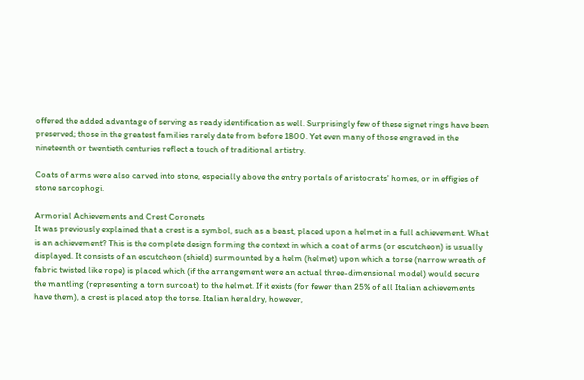offered the added advantage of serving as ready identification as well. Surprisingly few of these signet rings have been preserved; those in the greatest families rarely date from before 1800. Yet even many of those engraved in the nineteenth or twentieth centuries reflect a touch of traditional artistry.

Coats of arms were also carved into stone, especially above the entry portals of aristocrats' homes, or in effigies of stone sarcophogi.

Armorial Achievements and Crest Coronets
It was previously explained that a crest is a symbol, such as a beast, placed upon a helmet in a full achievement. What is an achievement? This is the complete design forming the context in which a coat of arms (or escutcheon) is usually displayed. It consists of an escutcheon (shield) surmounted by a helm (helmet) upon which a torse (narrow wreath of fabric twisted like rope) is placed which (if the arrangement were an actual three-dimensional model) would secure the mantling (representing a torn surcoat) to the helmet. If it exists (for fewer than 25% of all Italian achievements have them), a crest is placed atop the torse. Italian heraldry, however,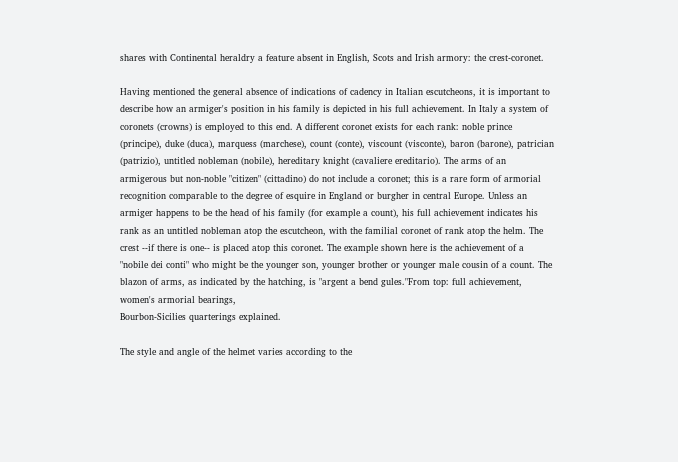shares with Continental heraldry a feature absent in English, Scots and Irish armory: the crest-coronet.

Having mentioned the general absence of indications of cadency in Italian escutcheons, it is important to describe how an armiger's position in his family is depicted in his full achievement. In Italy a system of coronets (crowns) is employed to this end. A different coronet exists for each rank: noble prince (principe), duke (duca), marquess (marchese), count (conte), viscount (visconte), baron (barone), patrician (patrizio), untitled nobleman (nobile), hereditary knight (cavaliere ereditario). The arms of an armigerous but non-noble "citizen" (cittadino) do not include a coronet; this is a rare form of armorial recognition comparable to the degree of esquire in England or burgher in central Europe. Unless an armiger happens to be the head of his family (for example a count), his full achievement indicates his rank as an untitled nobleman atop the escutcheon, with the familial coronet of rank atop the helm. The crest --if there is one-- is placed atop this coronet. The example shown here is the achievement of a "nobile dei conti" who might be the younger son, younger brother or younger male cousin of a count. The blazon of arms, as indicated by the hatching, is "argent a bend gules."From top: full achievement, women's armorial bearings,
Bourbon-Sicilies quarterings explained.

The style and angle of the helmet varies according to the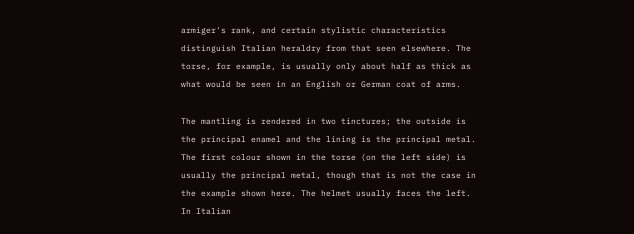armiger's rank, and certain stylistic characteristics distinguish Italian heraldry from that seen elsewhere. The torse, for example, is usually only about half as thick as what would be seen in an English or German coat of arms.

The mantling is rendered in two tinctures; the outside is the principal enamel and the lining is the principal metal. The first colour shown in the torse (on the left side) is usually the principal metal, though that is not the case in the example shown here. The helmet usually faces the left. In Italian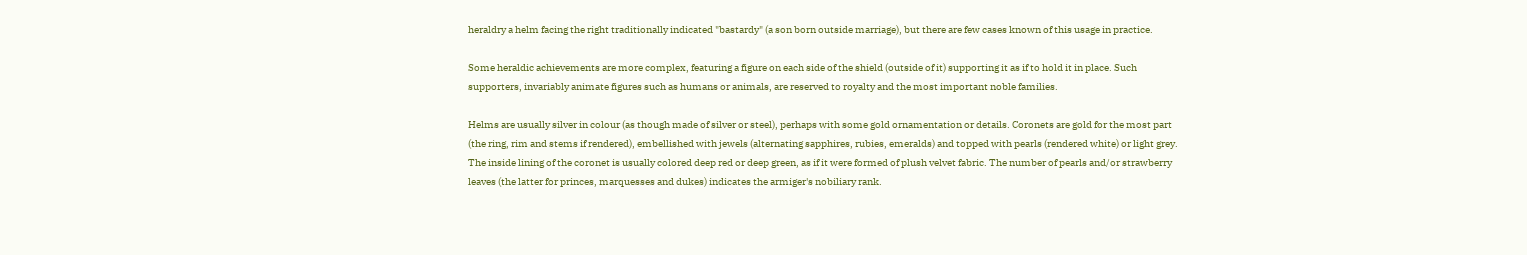heraldry a helm facing the right traditionally indicated "bastardy" (a son born outside marriage), but there are few cases known of this usage in practice.

Some heraldic achievements are more complex, featuring a figure on each side of the shield (outside of it) supporting it as if to hold it in place. Such supporters, invariably animate figures such as humans or animals, are reserved to royalty and the most important noble families.

Helms are usually silver in colour (as though made of silver or steel), perhaps with some gold ornamentation or details. Coronets are gold for the most part (the ring, rim and stems if rendered), embellished with jewels (alternating sapphires, rubies, emeralds) and topped with pearls (rendered white) or light grey. The inside lining of the coronet is usually colored deep red or deep green, as if it were formed of plush velvet fabric. The number of pearls and/or strawberry leaves (the latter for princes, marquesses and dukes) indicates the armiger's nobiliary rank.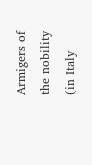Armigers of the nobility (in Italy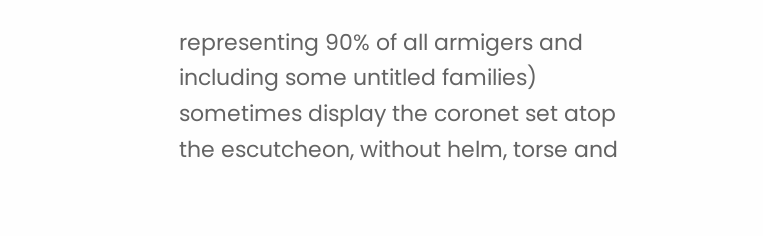representing 90% of all armigers and including some untitled families) sometimes display the coronet set atop the escutcheon, without helm, torse and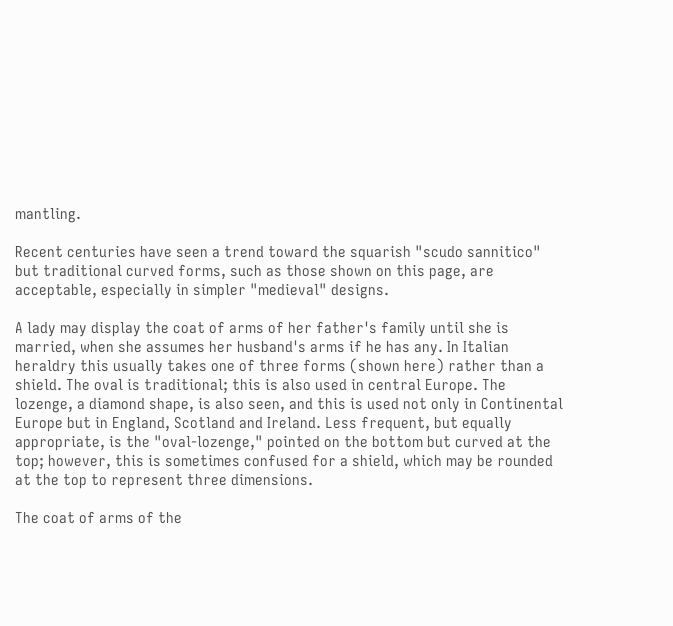mantling.

Recent centuries have seen a trend toward the squarish "scudo sannitico" but traditional curved forms, such as those shown on this page, are acceptable, especially in simpler "medieval" designs.

A lady may display the coat of arms of her father's family until she is married, when she assumes her husband's arms if he has any. In Italian heraldry this usually takes one of three forms (shown here) rather than a shield. The oval is traditional; this is also used in central Europe. The lozenge, a diamond shape, is also seen, and this is used not only in Continental Europe but in England, Scotland and Ireland. Less frequent, but equally appropriate, is the "oval-lozenge," pointed on the bottom but curved at the top; however, this is sometimes confused for a shield, which may be rounded at the top to represent three dimensions.

The coat of arms of the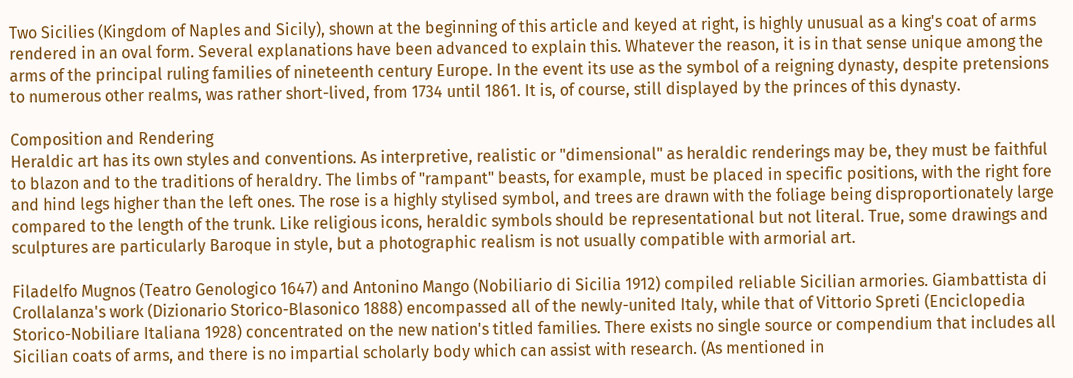Two Sicilies (Kingdom of Naples and Sicily), shown at the beginning of this article and keyed at right, is highly unusual as a king's coat of arms rendered in an oval form. Several explanations have been advanced to explain this. Whatever the reason, it is in that sense unique among the arms of the principal ruling families of nineteenth century Europe. In the event its use as the symbol of a reigning dynasty, despite pretensions to numerous other realms, was rather short-lived, from 1734 until 1861. It is, of course, still displayed by the princes of this dynasty.

Composition and Rendering
Heraldic art has its own styles and conventions. As interpretive, realistic or "dimensional" as heraldic renderings may be, they must be faithful to blazon and to the traditions of heraldry. The limbs of "rampant" beasts, for example, must be placed in specific positions, with the right fore and hind legs higher than the left ones. The rose is a highly stylised symbol, and trees are drawn with the foliage being disproportionately large compared to the length of the trunk. Like religious icons, heraldic symbols should be representational but not literal. True, some drawings and sculptures are particularly Baroque in style, but a photographic realism is not usually compatible with armorial art.

Filadelfo Mugnos (Teatro Genologico 1647) and Antonino Mango (Nobiliario di Sicilia 1912) compiled reliable Sicilian armories. Giambattista di Crollalanza's work (Dizionario Storico-Blasonico 1888) encompassed all of the newly-united Italy, while that of Vittorio Spreti (Enciclopedia Storico-Nobiliare Italiana 1928) concentrated on the new nation's titled families. There exists no single source or compendium that includes all Sicilian coats of arms, and there is no impartial scholarly body which can assist with research. (As mentioned in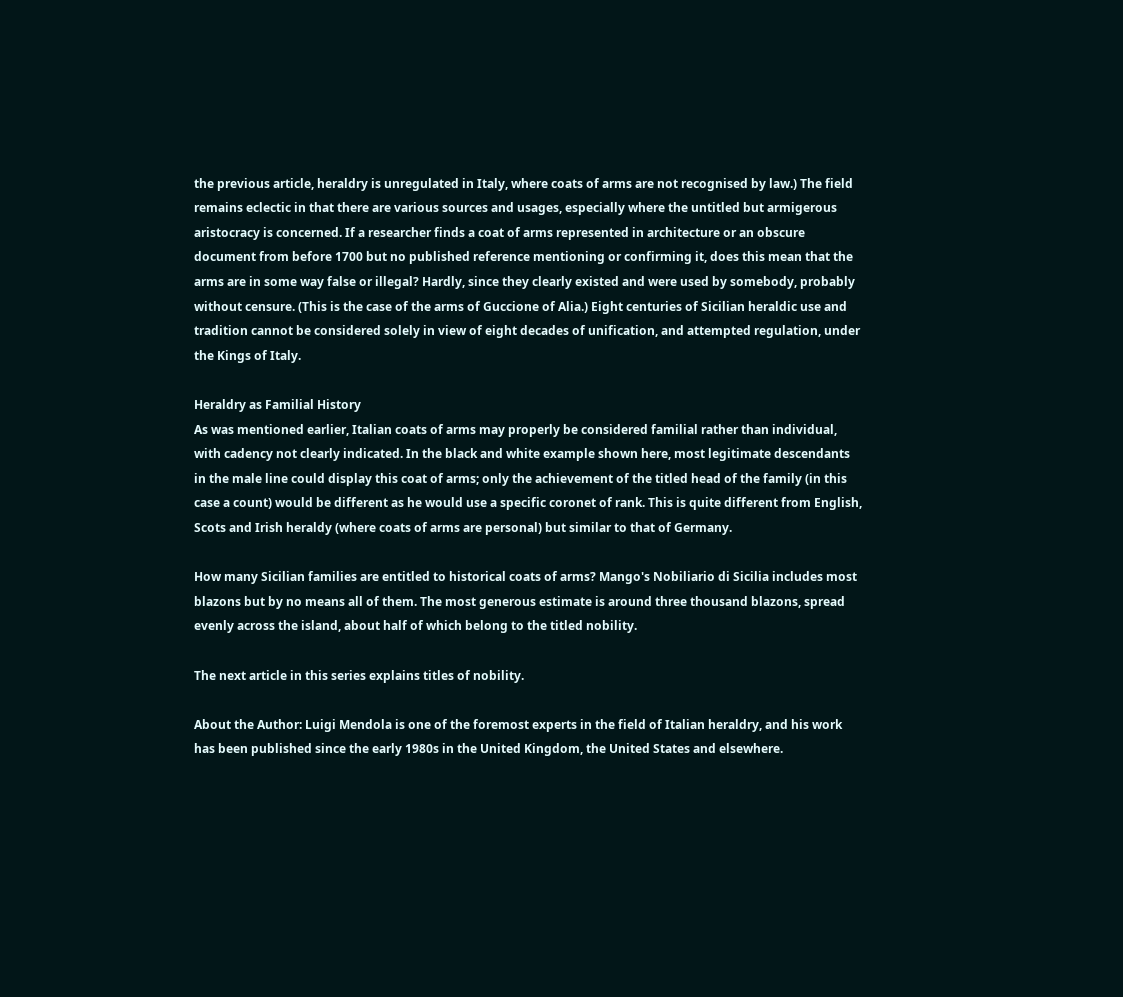the previous article, heraldry is unregulated in Italy, where coats of arms are not recognised by law.) The field remains eclectic in that there are various sources and usages, especially where the untitled but armigerous aristocracy is concerned. If a researcher finds a coat of arms represented in architecture or an obscure document from before 1700 but no published reference mentioning or confirming it, does this mean that the arms are in some way false or illegal? Hardly, since they clearly existed and were used by somebody, probably without censure. (This is the case of the arms of Guccione of Alia.) Eight centuries of Sicilian heraldic use and tradition cannot be considered solely in view of eight decades of unification, and attempted regulation, under the Kings of Italy.

Heraldry as Familial History
As was mentioned earlier, Italian coats of arms may properly be considered familial rather than individual, with cadency not clearly indicated. In the black and white example shown here, most legitimate descendants in the male line could display this coat of arms; only the achievement of the titled head of the family (in this case a count) would be different as he would use a specific coronet of rank. This is quite different from English, Scots and Irish heraldy (where coats of arms are personal) but similar to that of Germany.

How many Sicilian families are entitled to historical coats of arms? Mango's Nobiliario di Sicilia includes most blazons but by no means all of them. The most generous estimate is around three thousand blazons, spread evenly across the island, about half of which belong to the titled nobility.

The next article in this series explains titles of nobility.

About the Author: Luigi Mendola is one of the foremost experts in the field of Italian heraldry, and his work has been published since the early 1980s in the United Kingdom, the United States and elsewhere.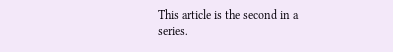This article is the second in a series.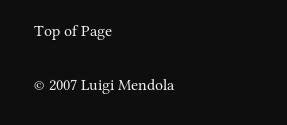Top of Page

© 2007 Luigi Mendola